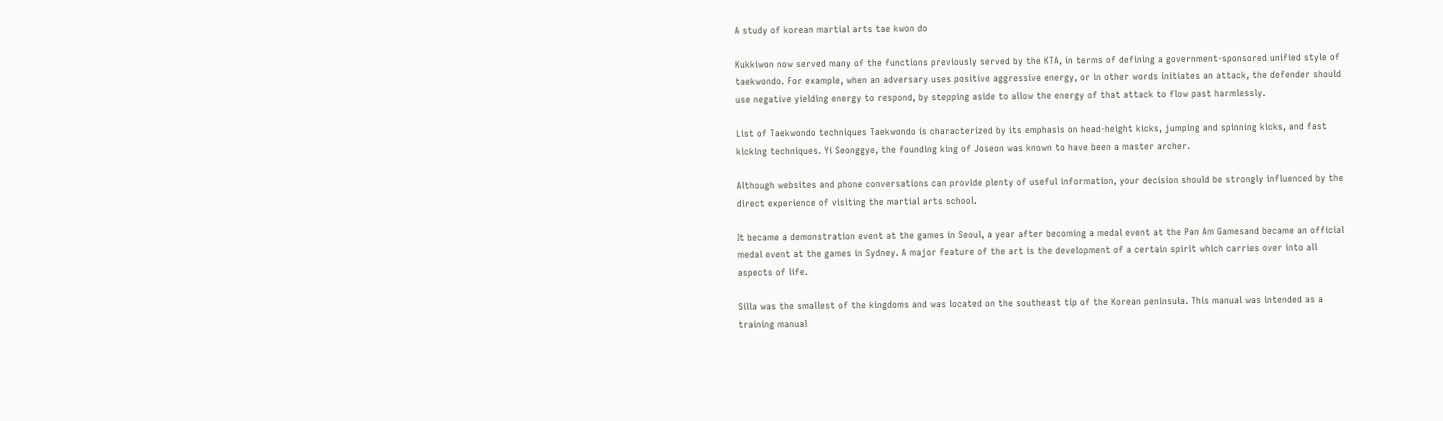A study of korean martial arts tae kwon do

Kukkiwon now served many of the functions previously served by the KTA, in terms of defining a government-sponsored unified style of taekwondo. For example, when an adversary uses positive aggressive energy, or in other words initiates an attack, the defender should use negative yielding energy to respond, by stepping aside to allow the energy of that attack to flow past harmlessly.

List of Taekwondo techniques Taekwondo is characterized by its emphasis on head-height kicks, jumping and spinning kicks, and fast kicking techniques. Yi Seonggye, the founding king of Joseon was known to have been a master archer.

Although websites and phone conversations can provide plenty of useful information, your decision should be strongly influenced by the direct experience of visiting the martial arts school.

It became a demonstration event at the games in Seoul, a year after becoming a medal event at the Pan Am Gamesand became an official medal event at the games in Sydney. A major feature of the art is the development of a certain spirit which carries over into all aspects of life.

Silla was the smallest of the kingdoms and was located on the southeast tip of the Korean peninsula. This manual was intended as a training manual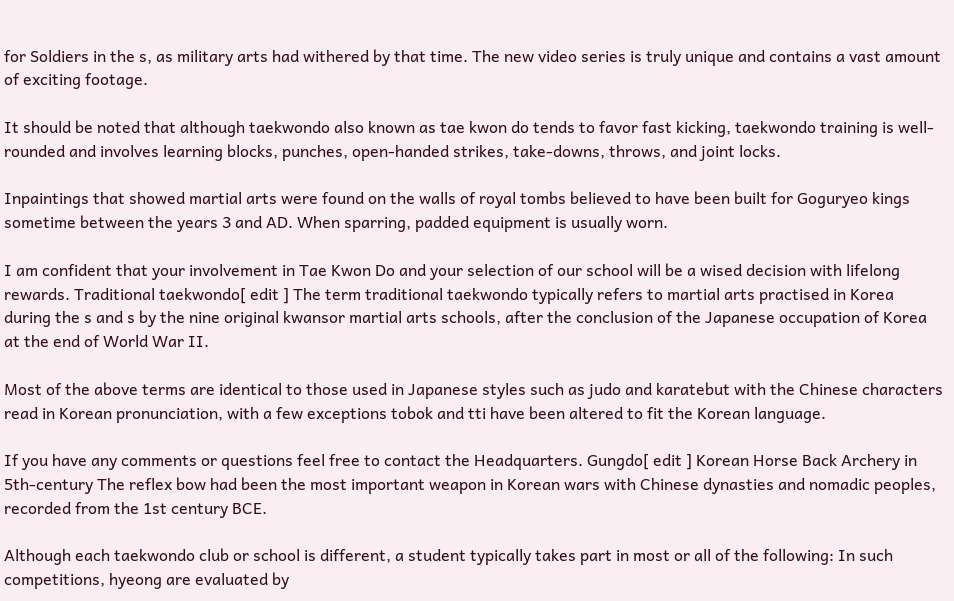for Soldiers in the s, as military arts had withered by that time. The new video series is truly unique and contains a vast amount of exciting footage.

It should be noted that although taekwondo also known as tae kwon do tends to favor fast kicking, taekwondo training is well-rounded and involves learning blocks, punches, open-handed strikes, take-downs, throws, and joint locks.

Inpaintings that showed martial arts were found on the walls of royal tombs believed to have been built for Goguryeo kings sometime between the years 3 and AD. When sparring, padded equipment is usually worn.

I am confident that your involvement in Tae Kwon Do and your selection of our school will be a wised decision with lifelong rewards. Traditional taekwondo[ edit ] The term traditional taekwondo typically refers to martial arts practised in Korea during the s and s by the nine original kwansor martial arts schools, after the conclusion of the Japanese occupation of Korea at the end of World War II.

Most of the above terms are identical to those used in Japanese styles such as judo and karatebut with the Chinese characters read in Korean pronunciation, with a few exceptions tobok and tti have been altered to fit the Korean language.

If you have any comments or questions feel free to contact the Headquarters. Gungdo[ edit ] Korean Horse Back Archery in 5th-century The reflex bow had been the most important weapon in Korean wars with Chinese dynasties and nomadic peoples, recorded from the 1st century BCE.

Although each taekwondo club or school is different, a student typically takes part in most or all of the following: In such competitions, hyeong are evaluated by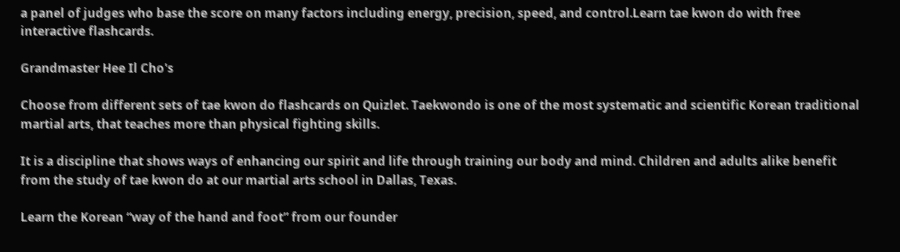a panel of judges who base the score on many factors including energy, precision, speed, and control.Learn tae kwon do with free interactive flashcards.

Grandmaster Hee Il Cho's

Choose from different sets of tae kwon do flashcards on Quizlet. Taekwondo is one of the most systematic and scientific Korean traditional martial arts, that teaches more than physical fighting skills.

It is a discipline that shows ways of enhancing our spirit and life through training our body and mind. Children and adults alike benefit from the study of tae kwon do at our martial arts school in Dallas, Texas.

Learn the Korean “way of the hand and foot” from our founder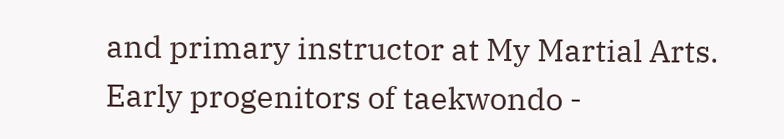and primary instructor at My Martial Arts. Early progenitors of taekwondo -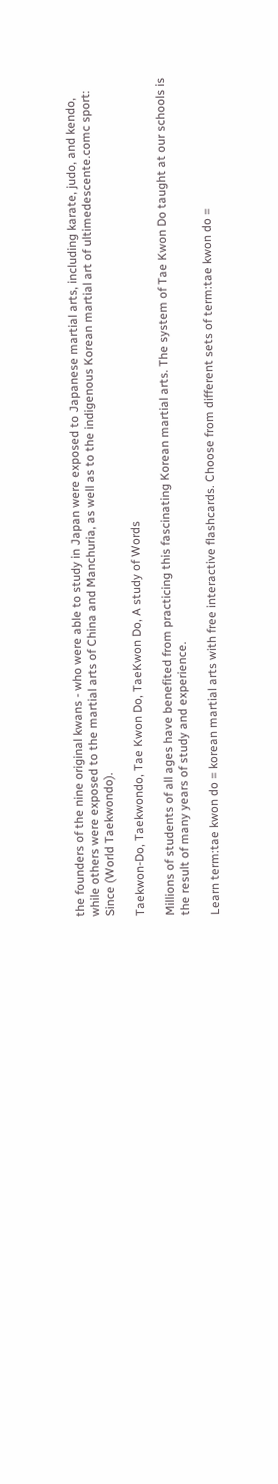the founders of the nine original kwans - who were able to study in Japan were exposed to Japanese martial arts, including karate, judo, and kendo, while others were exposed to the martial arts of China and Manchuria, as well as to the indigenous Korean martial art of ultimedescente.comc sport: Since (World Taekwondo).

Taekwon-Do, Taekwondo, Tae Kwon Do, TaeKwon Do, A study of Words

Millions of students of all ages have benefited from practicing this fascinating Korean martial arts. The system of Tae Kwon Do taught at our schools is the result of many years of study and experience.

Learn term:tae kwon do = korean martial arts with free interactive flashcards. Choose from different sets of term:tae kwon do =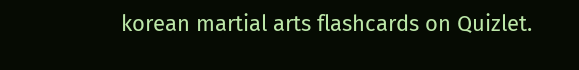korean martial arts flashcards on Quizlet.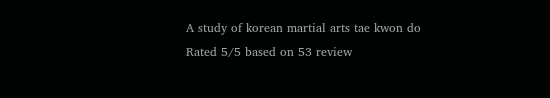A study of korean martial arts tae kwon do
Rated 5/5 based on 53 review